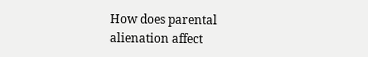How does parental alienation affect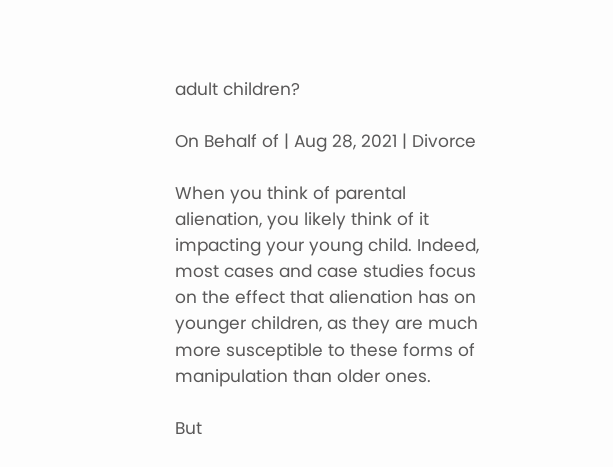adult children?

On Behalf of | Aug 28, 2021 | Divorce

When you think of parental alienation, you likely think of it impacting your young child. Indeed, most cases and case studies focus on the effect that alienation has on younger children, as they are much more susceptible to these forms of manipulation than older ones.

But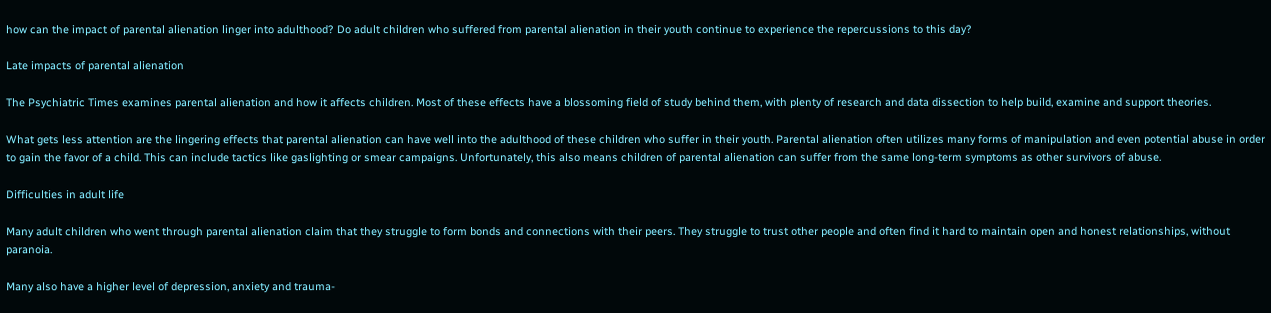how can the impact of parental alienation linger into adulthood? Do adult children who suffered from parental alienation in their youth continue to experience the repercussions to this day?

Late impacts of parental alienation

The Psychiatric Times examines parental alienation and how it affects children. Most of these effects have a blossoming field of study behind them, with plenty of research and data dissection to help build, examine and support theories.

What gets less attention are the lingering effects that parental alienation can have well into the adulthood of these children who suffer in their youth. Parental alienation often utilizes many forms of manipulation and even potential abuse in order to gain the favor of a child. This can include tactics like gaslighting or smear campaigns. Unfortunately, this also means children of parental alienation can suffer from the same long-term symptoms as other survivors of abuse.

Difficulties in adult life

Many adult children who went through parental alienation claim that they struggle to form bonds and connections with their peers. They struggle to trust other people and often find it hard to maintain open and honest relationships, without paranoia.

Many also have a higher level of depression, anxiety and trauma-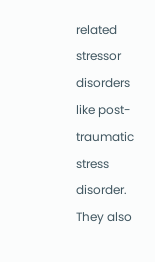related stressor disorders like post-traumatic stress disorder. They also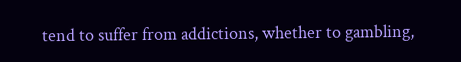tend to suffer from addictions, whether to gambling,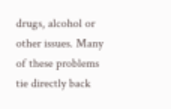drugs, alcohol or other issues. Many of these problems tie directly back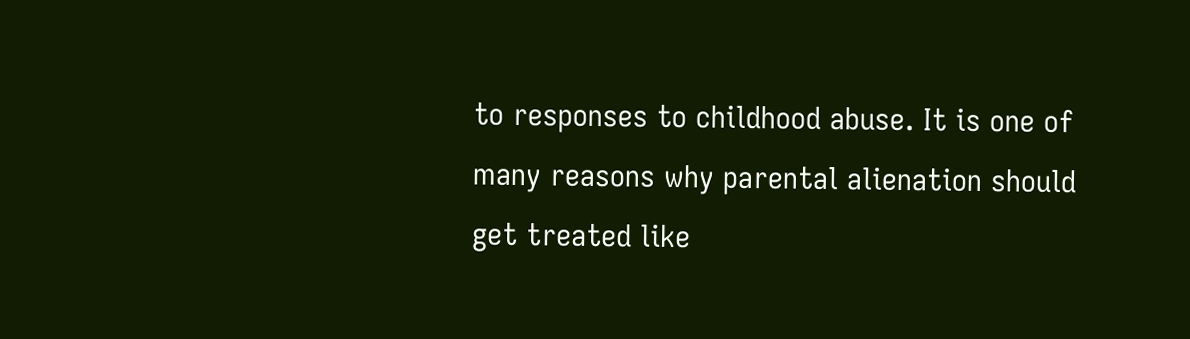to responses to childhood abuse. It is one of many reasons why parental alienation should get treated like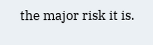the major risk it is.